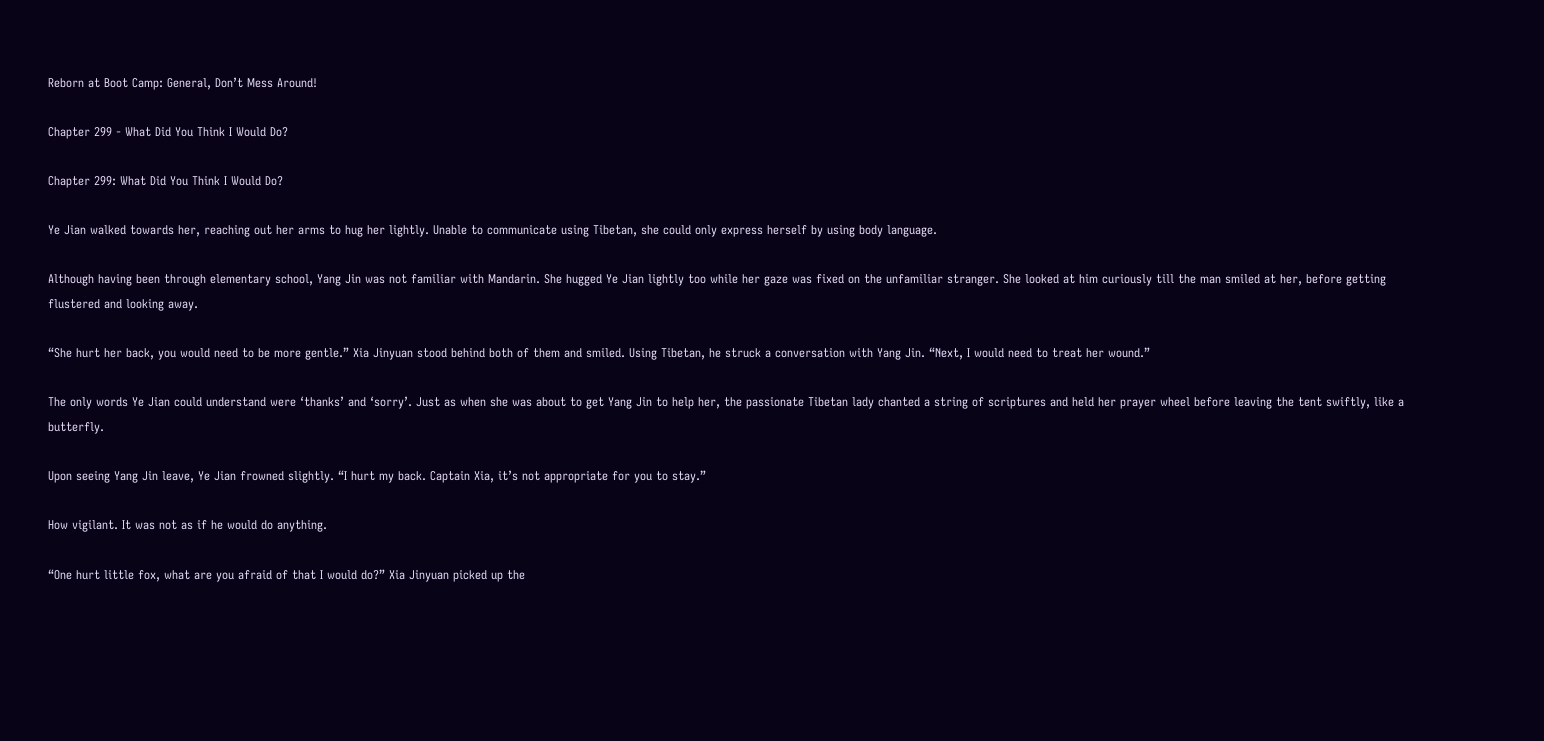Reborn at Boot Camp: General, Don’t Mess Around!

Chapter 299 - What Did You Think I Would Do?

Chapter 299: What Did You Think I Would Do?

Ye Jian walked towards her, reaching out her arms to hug her lightly. Unable to communicate using Tibetan, she could only express herself by using body language.

Although having been through elementary school, Yang Jin was not familiar with Mandarin. She hugged Ye Jian lightly too while her gaze was fixed on the unfamiliar stranger. She looked at him curiously till the man smiled at her, before getting flustered and looking away.

“She hurt her back, you would need to be more gentle.” Xia Jinyuan stood behind both of them and smiled. Using Tibetan, he struck a conversation with Yang Jin. “Next, I would need to treat her wound.”

The only words Ye Jian could understand were ‘thanks’ and ‘sorry’. Just as when she was about to get Yang Jin to help her, the passionate Tibetan lady chanted a string of scriptures and held her prayer wheel before leaving the tent swiftly, like a butterfly.

Upon seeing Yang Jin leave, Ye Jian frowned slightly. “I hurt my back. Captain Xia, it’s not appropriate for you to stay.”

How vigilant. It was not as if he would do anything.

“One hurt little fox, what are you afraid of that I would do?” Xia Jinyuan picked up the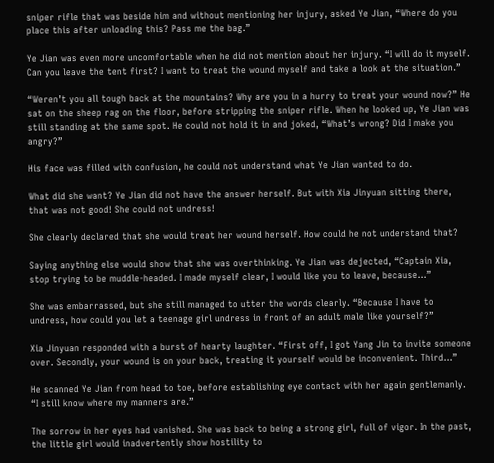sniper rifle that was beside him and without mentioning her injury, asked Ye Jian, “Where do you place this after unloading this? Pass me the bag.”

Ye Jian was even more uncomfortable when he did not mention about her injury. “I will do it myself. Can you leave the tent first? I want to treat the wound myself and take a look at the situation.”

“Weren’t you all tough back at the mountains? Why are you in a hurry to treat your wound now?” He sat on the sheep rag on the floor, before stripping the sniper rifle. When he looked up, Ye Jian was still standing at the same spot. He could not hold it in and joked, “What’s wrong? Did I make you angry?”

His face was filled with confusion, he could not understand what Ye Jian wanted to do.

What did she want? Ye Jian did not have the answer herself. But with Xia Jinyuan sitting there, that was not good! She could not undress!

She clearly declared that she would treat her wound herself. How could he not understand that?

Saying anything else would show that she was overthinking. Ye Jian was dejected, “Captain Xia, stop trying to be muddle-headed. I made myself clear, I would like you to leave, because…”

She was embarrassed, but she still managed to utter the words clearly. “Because I have to undress, how could you let a teenage girl undress in front of an adult male like yourself?”

Xia Jinyuan responded with a burst of hearty laughter. “First off, I got Yang Jin to invite someone over. Secondly, your wound is on your back, treating it yourself would be inconvenient. Third…”

He scanned Ye Jian from head to toe, before establishing eye contact with her again gentlemanly. “I still know where my manners are.”

The sorrow in her eyes had vanished. She was back to being a strong girl, full of vigor. In the past, the little girl would inadvertently show hostility to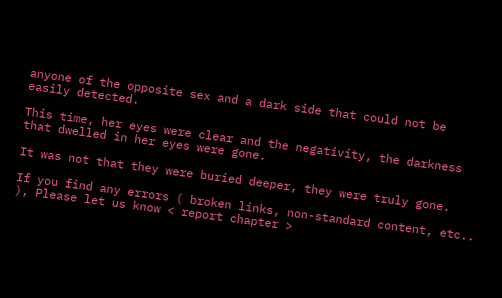anyone of the opposite sex and a dark side that could not be easily detected.

This time, her eyes were clear and the negativity, the darkness that dwelled in her eyes were gone.

It was not that they were buried deeper, they were truly gone.

If you find any errors ( broken links, non-standard content, etc.. ), Please let us know < report chapter >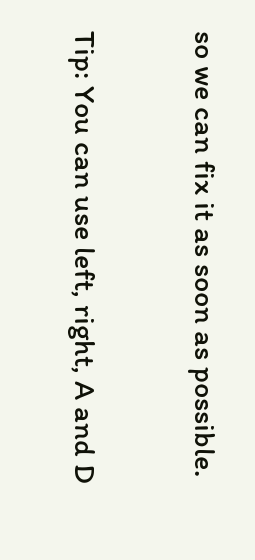so we can fix it as soon as possible.

Tip: You can use left, right, A and D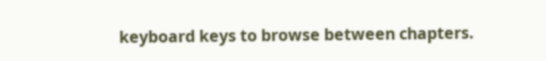keyboard keys to browse between chapters.